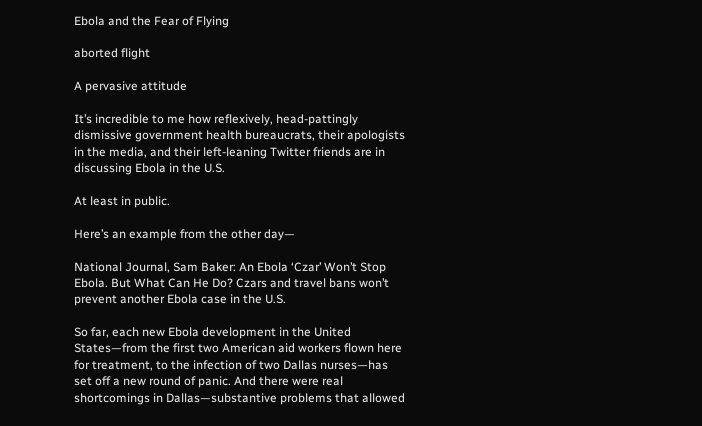Ebola and the Fear of Flying

aborted flight

A pervasive attitude

It’s incredible to me how reflexively, head-pattingly dismissive government health bureaucrats, their apologists in the media, and their left-leaning Twitter friends are in discussing Ebola in the U.S.

At least in public.

Here’s an example from the other day—

National Journal, Sam Baker: An Ebola ‘Czar’ Won’t Stop Ebola. But What Can He Do? Czars and travel bans won’t prevent another Ebola case in the U.S.

So far, each new Ebola development in the United States—from the first two American aid workers flown here for treatment, to the infection of two Dallas nurses—has set off a new round of panic. And there were real shortcomings in Dallas—substantive problems that allowed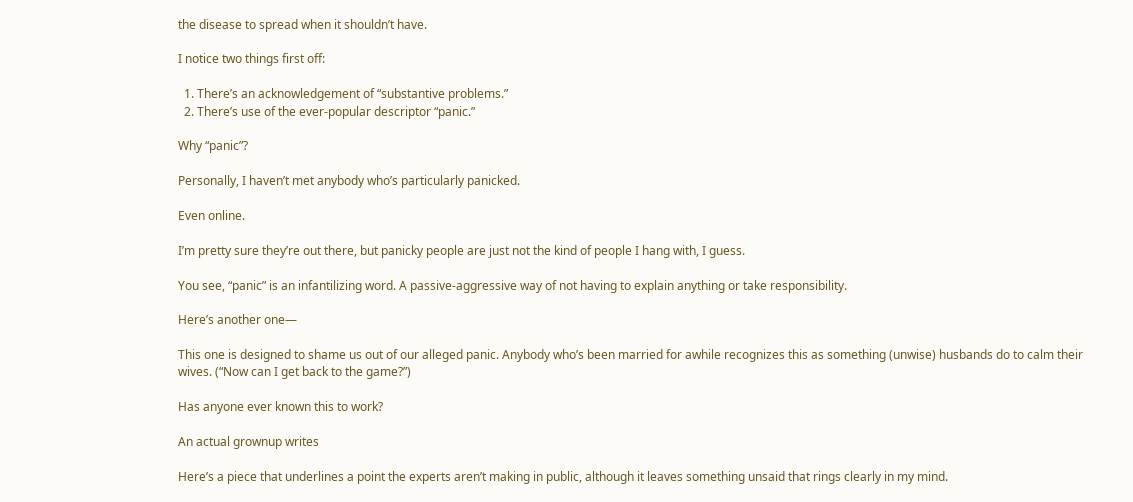the disease to spread when it shouldn’t have.

I notice two things first off:

  1. There’s an acknowledgement of “substantive problems.”
  2. There’s use of the ever-popular descriptor “panic.”

Why “panic”?

Personally, I haven’t met anybody who’s particularly panicked.

Even online.

I’m pretty sure they’re out there, but panicky people are just not the kind of people I hang with, I guess.

You see, “panic” is an infantilizing word. A passive-aggressive way of not having to explain anything or take responsibility.

Here’s another one—

This one is designed to shame us out of our alleged panic. Anybody who’s been married for awhile recognizes this as something (unwise) husbands do to calm their wives. (“Now can I get back to the game?”)

Has anyone ever known this to work?

An actual grownup writes

Here’s a piece that underlines a point the experts aren’t making in public, although it leaves something unsaid that rings clearly in my mind.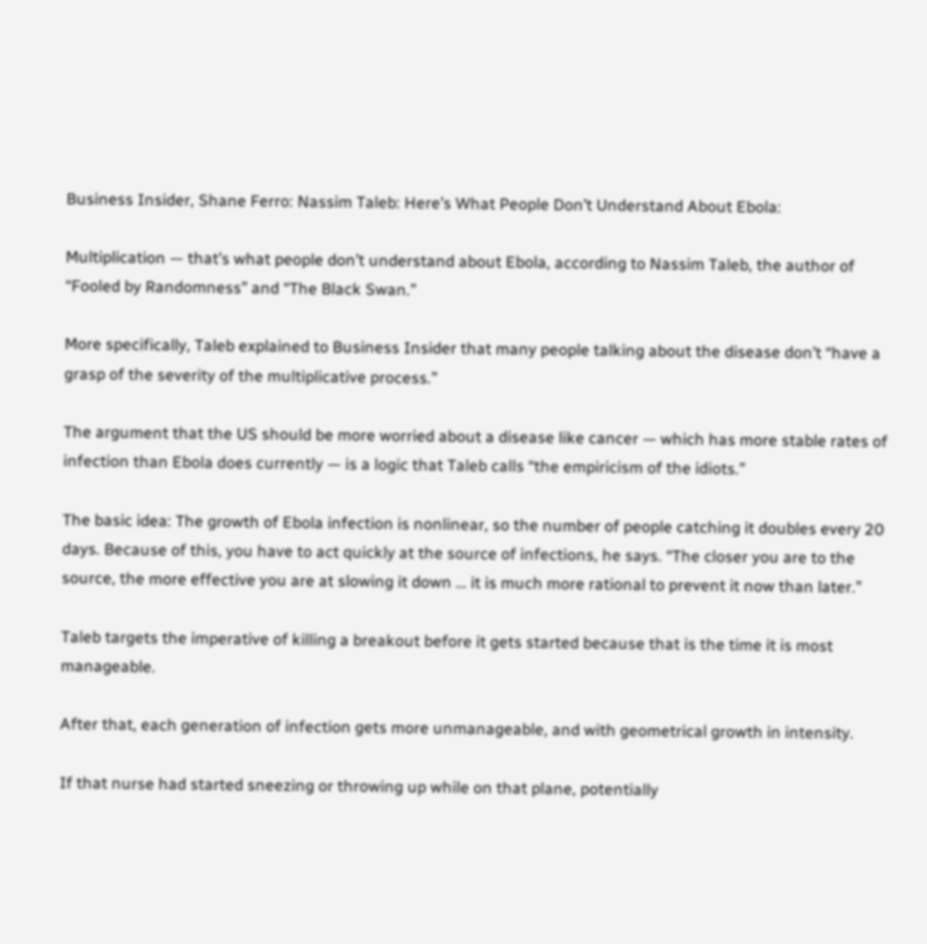Business Insider, Shane Ferro: Nassim Taleb: Here’s What People Don’t Understand About Ebola:

Multiplication — that’s what people don’t understand about Ebola, according to Nassim Taleb, the author of “Fooled by Randomness” and “The Black Swan.”

More specifically, Taleb explained to Business Insider that many people talking about the disease don’t “have a grasp of the severity of the multiplicative process.”

The argument that the US should be more worried about a disease like cancer — which has more stable rates of infection than Ebola does currently — is a logic that Taleb calls “the empiricism of the idiots.”

The basic idea: The growth of Ebola infection is nonlinear, so the number of people catching it doubles every 20 days. Because of this, you have to act quickly at the source of infections, he says. “The closer you are to the source, the more effective you are at slowing it down … it is much more rational to prevent it now than later.”

Taleb targets the imperative of killing a breakout before it gets started because that is the time it is most manageable.

After that, each generation of infection gets more unmanageable, and with geometrical growth in intensity.

If that nurse had started sneezing or throwing up while on that plane, potentially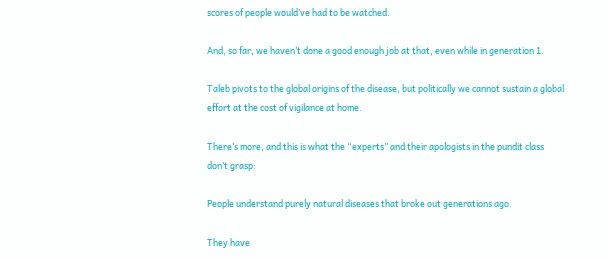scores of people would’ve had to be watched.

And, so far, we haven’t done a good enough job at that, even while in generation 1.

Taleb pivots to the global origins of the disease, but politically we cannot sustain a global effort at the cost of vigilance at home.

There’s more, and this is what the “experts” and their apologists in the pundit class don’t grasp:

People understand purely natural diseases that broke out generations ago.

They have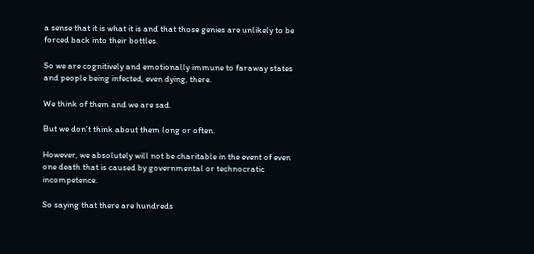a sense that it is what it is and that those genies are unlikely to be forced back into their bottles.

So we are cognitively and emotionally immune to faraway states and people being infected, even dying, there.

We think of them and we are sad.

But we don’t think about them long or often.

However, we absolutely will not be charitable in the event of even one death that is caused by governmental or technocratic incompetence.

So saying that there are hundreds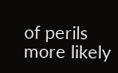of perils more likely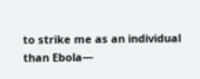to strike me as an individual than Ebola—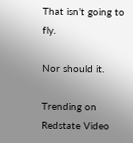That isn’t going to fly.

Nor should it.

Trending on Redstate Video